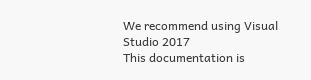We recommend using Visual Studio 2017
This documentation is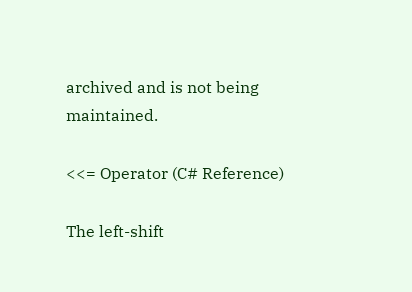archived and is not being maintained.

<<= Operator (C# Reference)

The left-shift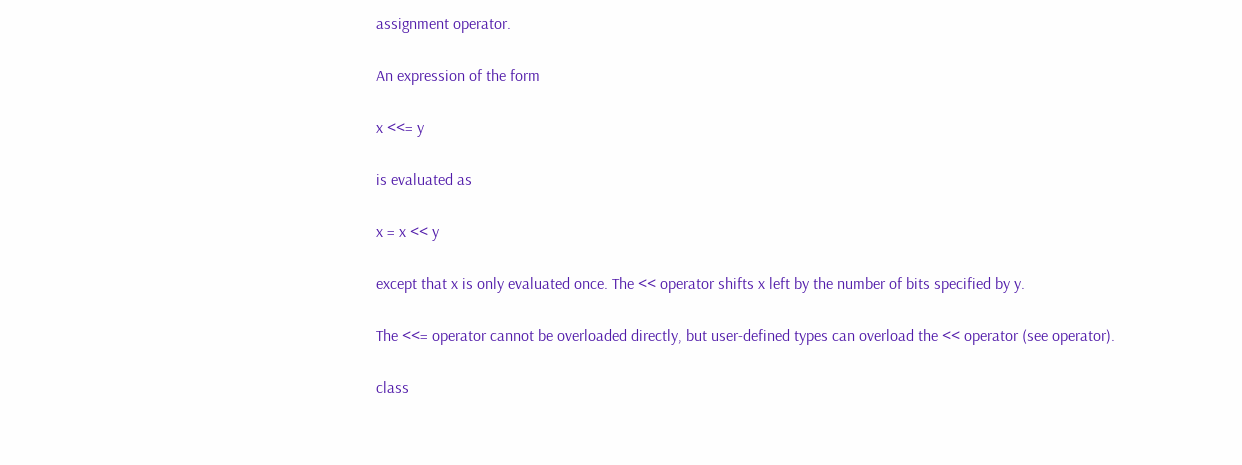assignment operator.

An expression of the form

x <<= y

is evaluated as

x = x << y

except that x is only evaluated once. The << operator shifts x left by the number of bits specified by y.

The <<= operator cannot be overloaded directly, but user-defined types can overload the << operator (see operator).

class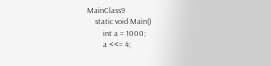MainClass9
    static void Main()
        int a = 1000;
        a <<= 4;